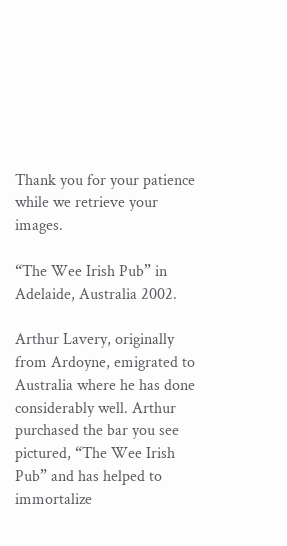Thank you for your patience while we retrieve your images.

“The Wee Irish Pub” in Adelaide, Australia 2002.

Arthur Lavery, originally from Ardoyne, emigrated to Australia where he has done considerably well. Arthur purchased the bar you see pictured, “The Wee Irish Pub” and has helped to immortalize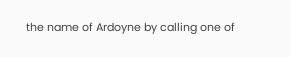the name of Ardoyne by calling one of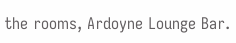the rooms, Ardoyne Lounge Bar.